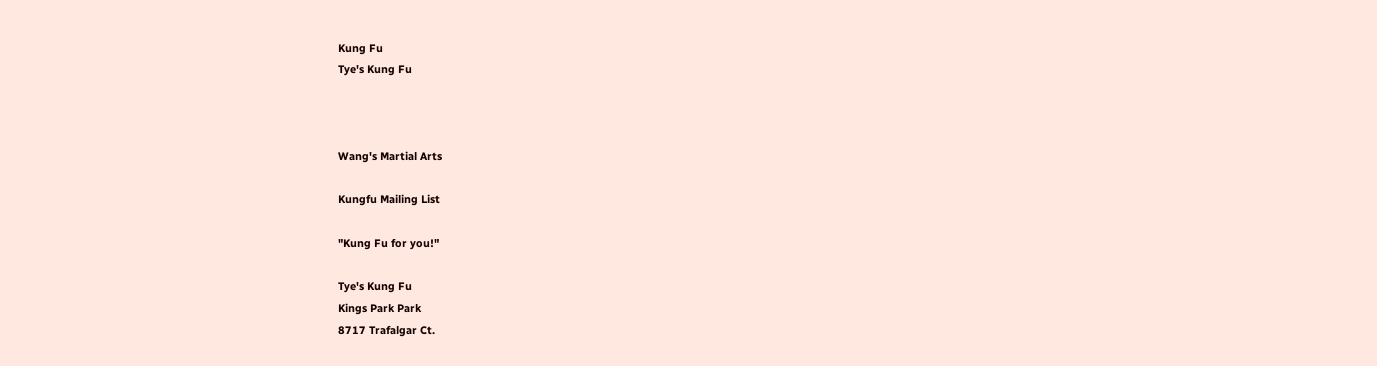Kung Fu
Tye's Kung Fu



Wang's Martial Arts

Kungfu Mailing List

"Kung Fu for you!"

Tye's Kung Fu
Kings Park Park
8717 Trafalgar Ct.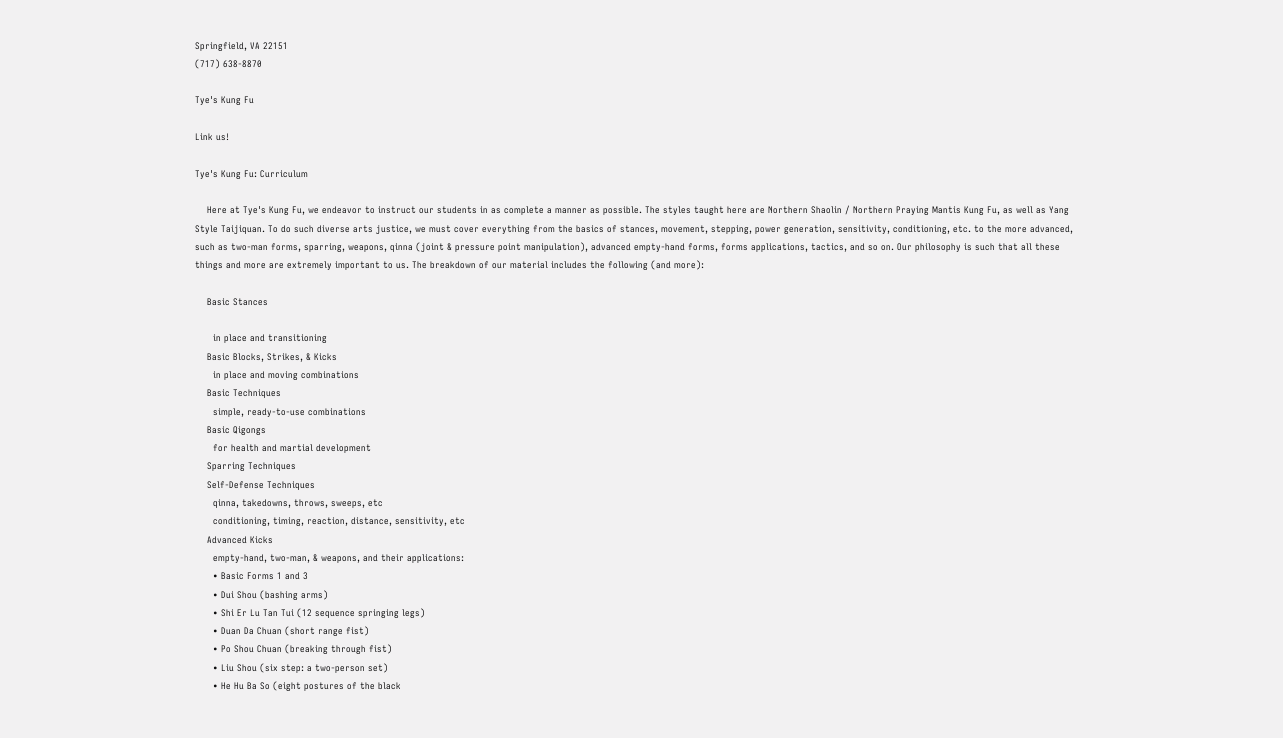Springfield, VA 22151
(717) 638-8870

Tye's Kung Fu

Link us!

Tye's Kung Fu: Curriculum

    Here at Tye's Kung Fu, we endeavor to instruct our students in as complete a manner as possible. The styles taught here are Northern Shaolin / Northern Praying Mantis Kung Fu, as well as Yang Style Taijiquan. To do such diverse arts justice, we must cover everything from the basics of stances, movement, stepping, power generation, sensitivity, conditioning, etc. to the more advanced, such as two-man forms, sparring, weapons, qinna (joint & pressure point manipulation), advanced empty-hand forms, forms applications, tactics, and so on. Our philosophy is such that all these things and more are extremely important to us. The breakdown of our material includes the following (and more):

    Basic Stances

      in place and transitioning
    Basic Blocks, Strikes, & Kicks
      in place and moving combinations
    Basic Techniques
      simple, ready-to-use combinations
    Basic Qigongs
      for health and martial development
    Sparring Techniques
    Self-Defense Techniques
      qinna, takedowns, throws, sweeps, etc
      conditioning, timing, reaction, distance, sensitivity, etc
    Advanced Kicks
      empty-hand, two-man, & weapons, and their applications:
      • Basic Forms 1 and 3
      • Dui Shou (bashing arms)
      • Shi Er Lu Tan Tui (12 sequence springing legs)
      • Duan Da Chuan (short range fist)
      • Po Shou Chuan (breaking through fist)
      • Liu Shou (six step: a two-person set)
      • He Hu Ba So (eight postures of the black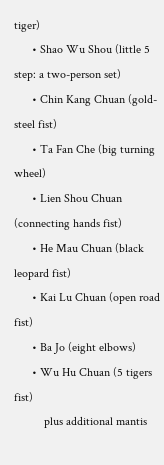tiger)
      • Shao Wu Shou (little 5 step: a two-person set)
      • Chin Kang Chuan (gold-steel fist)
      • Ta Fan Che (big turning wheel)
      • Lien Shou Chuan (connecting hands fist)
      • He Mau Chuan (black leopard fist)
      • Kai Lu Chuan (open road fist)
      • Ba Jo (eight elbows)
      • Wu Hu Chuan (5 tigers fist)
          plus additional mantis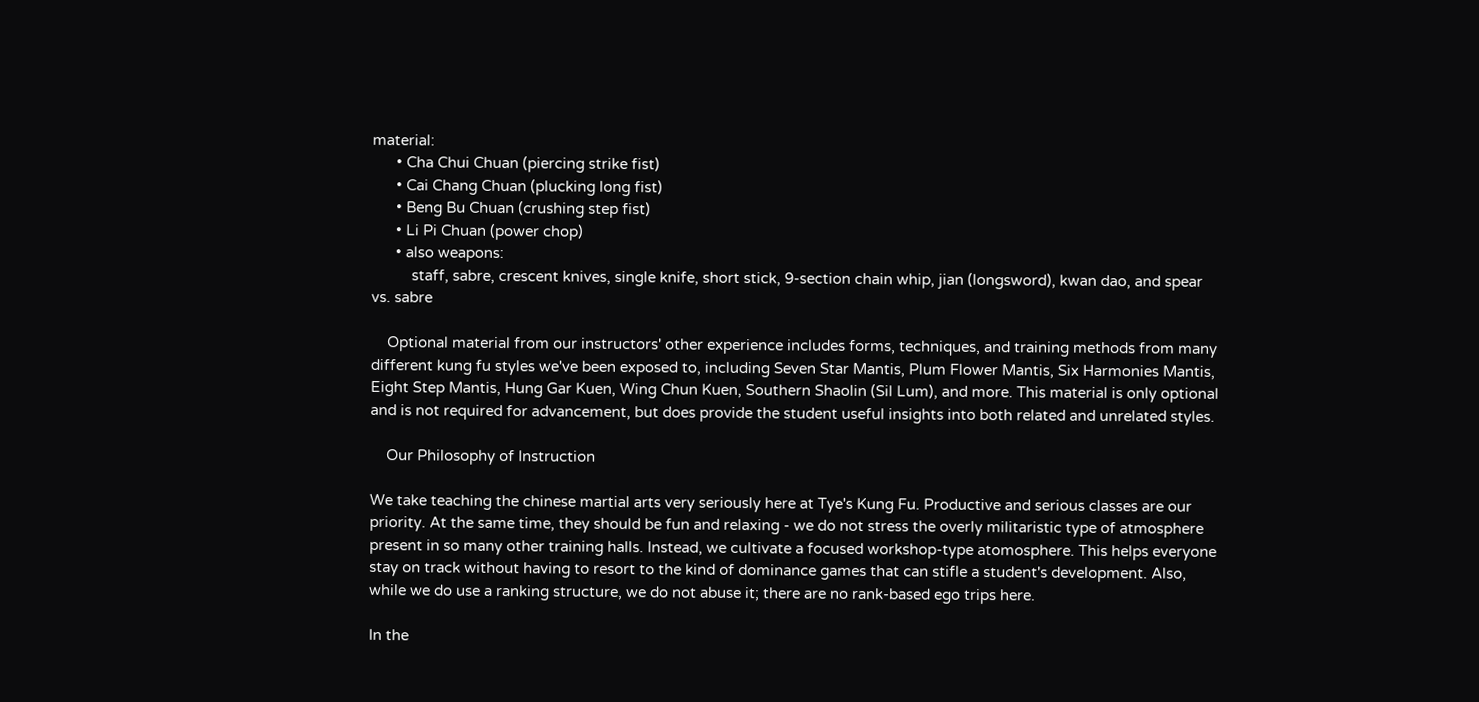material:
      • Cha Chui Chuan (piercing strike fist)
      • Cai Chang Chuan (plucking long fist)
      • Beng Bu Chuan (crushing step fist)
      • Li Pi Chuan (power chop)
      • also weapons:
          staff, sabre, crescent knives, single knife, short stick, 9-section chain whip, jian (longsword), kwan dao, and spear vs. sabre

    Optional material from our instructors' other experience includes forms, techniques, and training methods from many different kung fu styles we've been exposed to, including Seven Star Mantis, Plum Flower Mantis, Six Harmonies Mantis, Eight Step Mantis, Hung Gar Kuen, Wing Chun Kuen, Southern Shaolin (Sil Lum), and more. This material is only optional and is not required for advancement, but does provide the student useful insights into both related and unrelated styles.

    Our Philosophy of Instruction

We take teaching the chinese martial arts very seriously here at Tye's Kung Fu. Productive and serious classes are our priority. At the same time, they should be fun and relaxing - we do not stress the overly militaristic type of atmosphere present in so many other training halls. Instead, we cultivate a focused workshop-type atomosphere. This helps everyone stay on track without having to resort to the kind of dominance games that can stifle a student's development. Also, while we do use a ranking structure, we do not abuse it; there are no rank-based ego trips here.

In the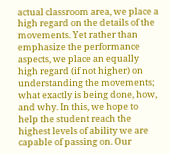actual classroom area, we place a high regard on the details of the movements. Yet rather than emphasize the performance aspects, we place an equally high regard (if not higher) on understanding the movements; what exactly is being done, how, and why. In this, we hope to help the student reach the highest levels of ability we are capable of passing on. Our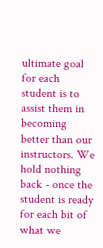ultimate goal for each student is to assist them in becoming better than our instructors. We hold nothing back - once the student is ready for each bit of what we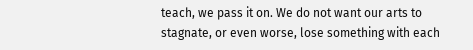teach, we pass it on. We do not want our arts to stagnate, or even worse, lose something with each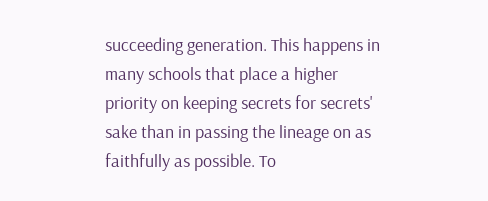succeeding generation. This happens in many schools that place a higher priority on keeping secrets for secrets' sake than in passing the lineage on as faithfully as possible. To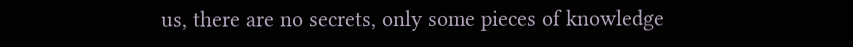us, there are no secrets, only some pieces of knowledge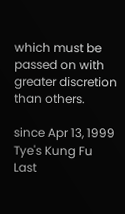which must be passed on with greater discretion than others.

since Apr 13, 1999
Tye's Kung Fu
Last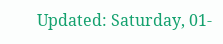Updated: Saturday, 01-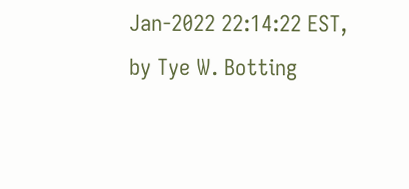Jan-2022 22:14:22 EST, by Tye W. Botting